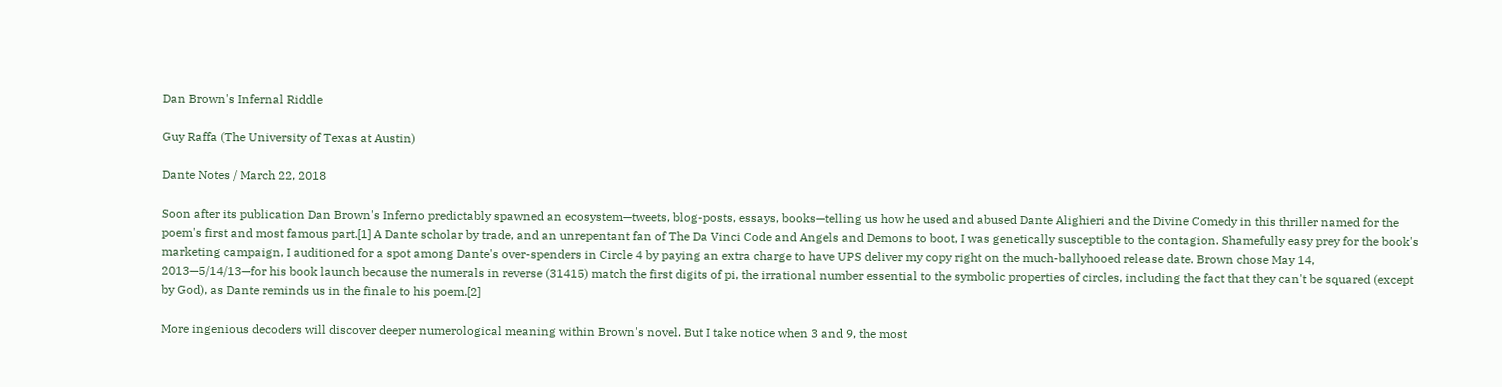Dan Brown's Infernal Riddle

Guy Raffa (The University of Texas at Austin)

Dante Notes / March 22, 2018

Soon after its publication Dan Brown's Inferno predictably spawned an ecosystem—tweets, blog-posts, essays, books—telling us how he used and abused Dante Alighieri and the Divine Comedy in this thriller named for the poem's first and most famous part.[1] A Dante scholar by trade, and an unrepentant fan of The Da Vinci Code and Angels and Demons to boot, I was genetically susceptible to the contagion. Shamefully easy prey for the book's marketing campaign, I auditioned for a spot among Dante's over-spenders in Circle 4 by paying an extra charge to have UPS deliver my copy right on the much-ballyhooed release date. Brown chose May 14, 2013—5/14/13—for his book launch because the numerals in reverse (31415) match the first digits of pi, the irrational number essential to the symbolic properties of circles, including the fact that they can't be squared (except by God), as Dante reminds us in the finale to his poem.[2]

More ingenious decoders will discover deeper numerological meaning within Brown's novel. But I take notice when 3 and 9, the most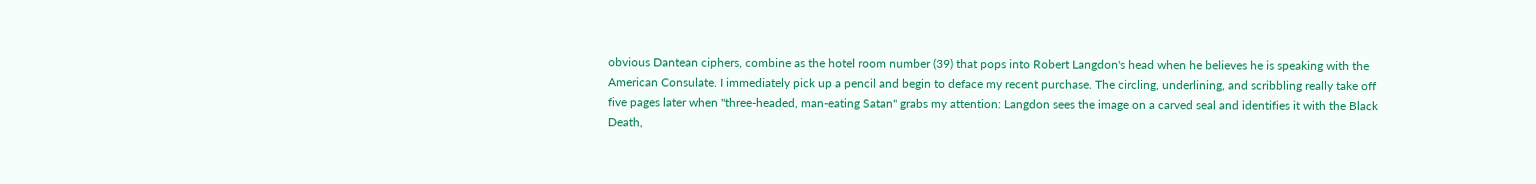obvious Dantean ciphers, combine as the hotel room number (39) that pops into Robert Langdon's head when he believes he is speaking with the American Consulate. I immediately pick up a pencil and begin to deface my recent purchase. The circling, underlining, and scribbling really take off five pages later when "three-headed, man-eating Satan" grabs my attention: Langdon sees the image on a carved seal and identifies it with the Black Death,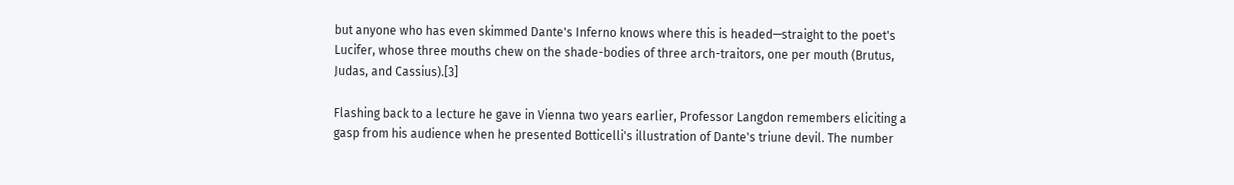but anyone who has even skimmed Dante's Inferno knows where this is headed—straight to the poet's Lucifer, whose three mouths chew on the shade-bodies of three arch-traitors, one per mouth (Brutus, Judas, and Cassius).[3]

Flashing back to a lecture he gave in Vienna two years earlier, Professor Langdon remembers eliciting a gasp from his audience when he presented Botticelli's illustration of Dante's triune devil. The number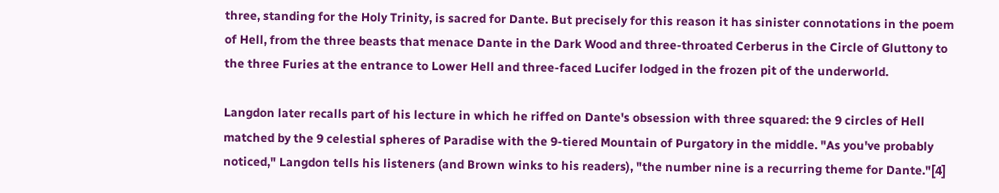three, standing for the Holy Trinity, is sacred for Dante. But precisely for this reason it has sinister connotations in the poem of Hell, from the three beasts that menace Dante in the Dark Wood and three-throated Cerberus in the Circle of Gluttony to the three Furies at the entrance to Lower Hell and three-faced Lucifer lodged in the frozen pit of the underworld.

Langdon later recalls part of his lecture in which he riffed on Dante's obsession with three squared: the 9 circles of Hell matched by the 9 celestial spheres of Paradise with the 9-tiered Mountain of Purgatory in the middle. "As you've probably noticed," Langdon tells his listeners (and Brown winks to his readers), "the number nine is a recurring theme for Dante."[4]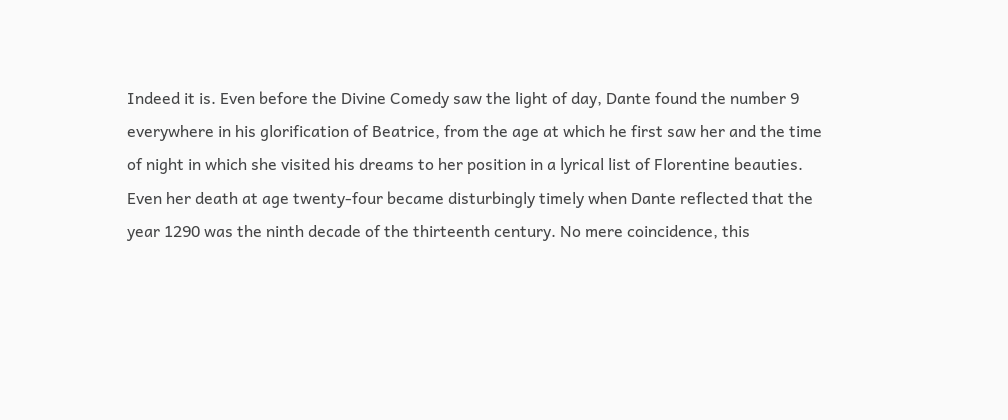Indeed it is. Even before the Divine Comedy saw the light of day, Dante found the number 9 everywhere in his glorification of Beatrice, from the age at which he first saw her and the time of night in which she visited his dreams to her position in a lyrical list of Florentine beauties. Even her death at age twenty-four became disturbingly timely when Dante reflected that the year 1290 was the ninth decade of the thirteenth century. No mere coincidence, this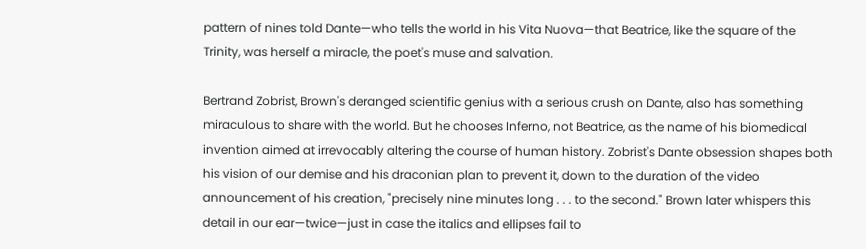pattern of nines told Dante—who tells the world in his Vita Nuova—that Beatrice, like the square of the Trinity, was herself a miracle, the poet's muse and salvation.

Bertrand Zobrist, Brown's deranged scientific genius with a serious crush on Dante, also has something miraculous to share with the world. But he chooses Inferno, not Beatrice, as the name of his biomedical invention aimed at irrevocably altering the course of human history. Zobrist's Dante obsession shapes both his vision of our demise and his draconian plan to prevent it, down to the duration of the video announcement of his creation, "precisely nine minutes long . . . to the second." Brown later whispers this detail in our ear—twice—just in case the italics and ellipses fail to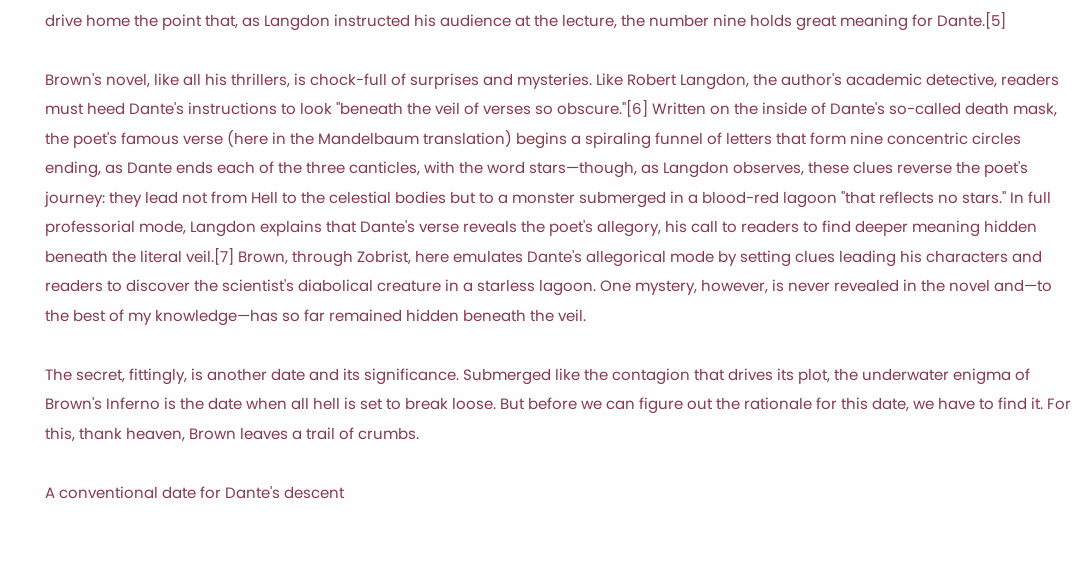drive home the point that, as Langdon instructed his audience at the lecture, the number nine holds great meaning for Dante.[5]

Brown's novel, like all his thrillers, is chock-full of surprises and mysteries. Like Robert Langdon, the author's academic detective, readers must heed Dante's instructions to look "beneath the veil of verses so obscure."[6] Written on the inside of Dante's so-called death mask, the poet's famous verse (here in the Mandelbaum translation) begins a spiraling funnel of letters that form nine concentric circles ending, as Dante ends each of the three canticles, with the word stars—though, as Langdon observes, these clues reverse the poet's journey: they lead not from Hell to the celestial bodies but to a monster submerged in a blood-red lagoon "that reflects no stars." In full professorial mode, Langdon explains that Dante's verse reveals the poet's allegory, his call to readers to find deeper meaning hidden beneath the literal veil.[7] Brown, through Zobrist, here emulates Dante's allegorical mode by setting clues leading his characters and readers to discover the scientist's diabolical creature in a starless lagoon. One mystery, however, is never revealed in the novel and—to the best of my knowledge—has so far remained hidden beneath the veil.

The secret, fittingly, is another date and its significance. Submerged like the contagion that drives its plot, the underwater enigma of Brown's Inferno is the date when all hell is set to break loose. But before we can figure out the rationale for this date, we have to find it. For this, thank heaven, Brown leaves a trail of crumbs.

A conventional date for Dante's descent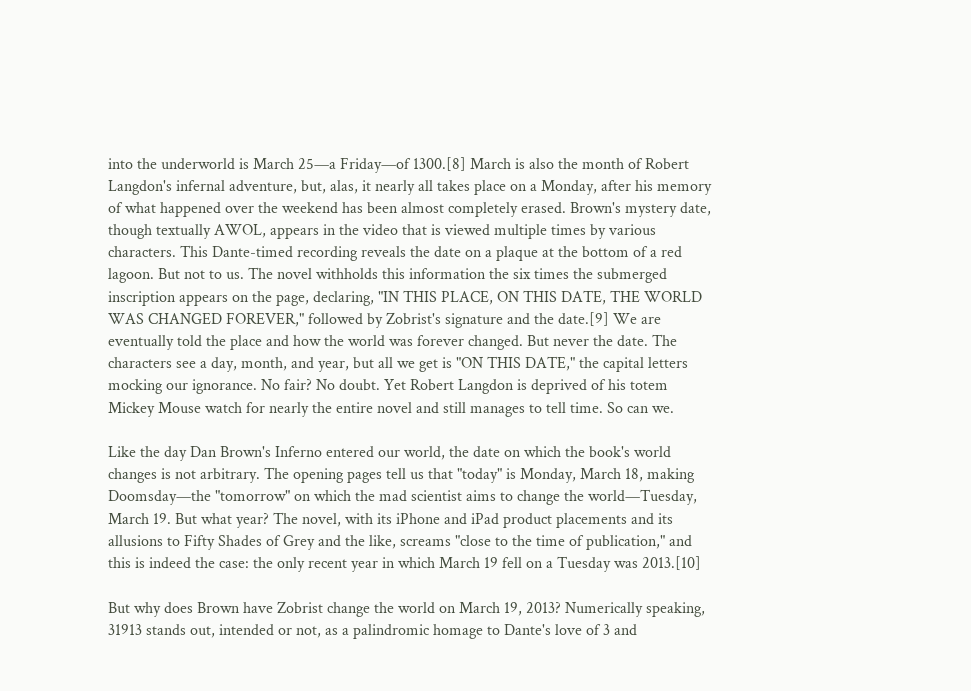into the underworld is March 25—a Friday—of 1300.[8] March is also the month of Robert Langdon's infernal adventure, but, alas, it nearly all takes place on a Monday, after his memory of what happened over the weekend has been almost completely erased. Brown's mystery date, though textually AWOL, appears in the video that is viewed multiple times by various characters. This Dante-timed recording reveals the date on a plaque at the bottom of a red lagoon. But not to us. The novel withholds this information the six times the submerged inscription appears on the page, declaring, "IN THIS PLACE, ON THIS DATE, THE WORLD WAS CHANGED FOREVER," followed by Zobrist's signature and the date.[9] We are eventually told the place and how the world was forever changed. But never the date. The characters see a day, month, and year, but all we get is "ON THIS DATE," the capital letters mocking our ignorance. No fair? No doubt. Yet Robert Langdon is deprived of his totem Mickey Mouse watch for nearly the entire novel and still manages to tell time. So can we.

Like the day Dan Brown's Inferno entered our world, the date on which the book's world changes is not arbitrary. The opening pages tell us that "today" is Monday, March 18, making Doomsday—the "tomorrow" on which the mad scientist aims to change the world—Tuesday, March 19. But what year? The novel, with its iPhone and iPad product placements and its allusions to Fifty Shades of Grey and the like, screams "close to the time of publication," and this is indeed the case: the only recent year in which March 19 fell on a Tuesday was 2013.[10]

But why does Brown have Zobrist change the world on March 19, 2013? Numerically speaking, 31913 stands out, intended or not, as a palindromic homage to Dante's love of 3 and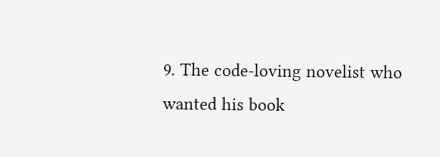9. The code-loving novelist who wanted his book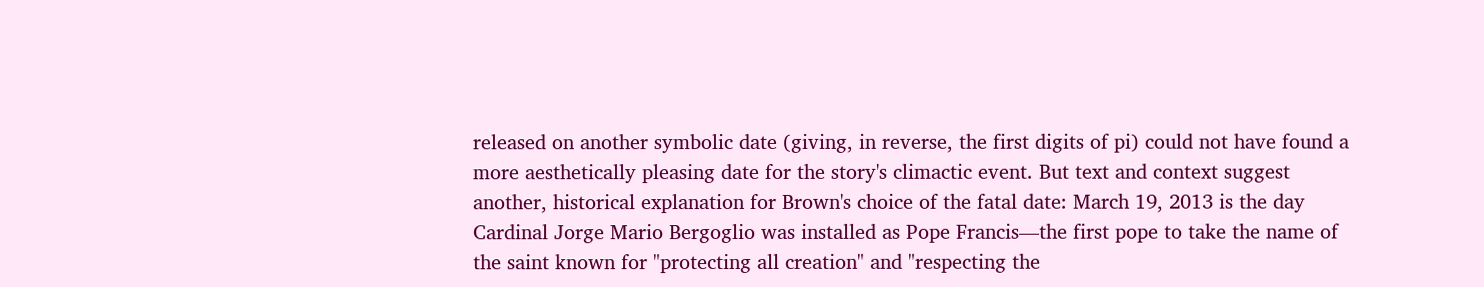released on another symbolic date (giving, in reverse, the first digits of pi) could not have found a more aesthetically pleasing date for the story's climactic event. But text and context suggest another, historical explanation for Brown's choice of the fatal date: March 19, 2013 is the day Cardinal Jorge Mario Bergoglio was installed as Pope Francis—the first pope to take the name of the saint known for "protecting all creation" and "respecting the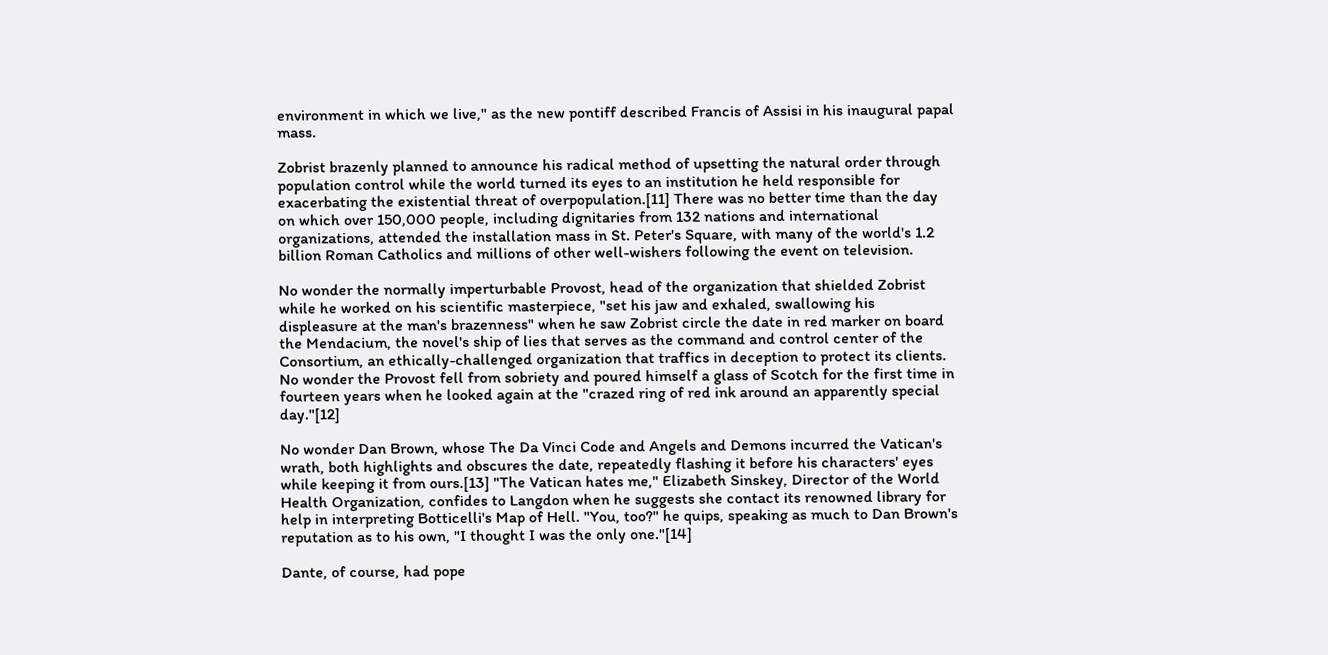environment in which we live," as the new pontiff described Francis of Assisi in his inaugural papal mass.

Zobrist brazenly planned to announce his radical method of upsetting the natural order through population control while the world turned its eyes to an institution he held responsible for exacerbating the existential threat of overpopulation.[11] There was no better time than the day on which over 150,000 people, including dignitaries from 132 nations and international organizations, attended the installation mass in St. Peter's Square, with many of the world's 1.2 billion Roman Catholics and millions of other well-wishers following the event on television.

No wonder the normally imperturbable Provost, head of the organization that shielded Zobrist while he worked on his scientific masterpiece, "set his jaw and exhaled, swallowing his displeasure at the man's brazenness" when he saw Zobrist circle the date in red marker on board the Mendacium, the novel's ship of lies that serves as the command and control center of the Consortium, an ethically-challenged organization that traffics in deception to protect its clients. No wonder the Provost fell from sobriety and poured himself a glass of Scotch for the first time in fourteen years when he looked again at the "crazed ring of red ink around an apparently special day."[12]

No wonder Dan Brown, whose The Da Vinci Code and Angels and Demons incurred the Vatican's wrath, both highlights and obscures the date, repeatedly flashing it before his characters' eyes while keeping it from ours.[13] "The Vatican hates me," Elizabeth Sinskey, Director of the World Health Organization, confides to Langdon when he suggests she contact its renowned library for help in interpreting Botticelli's Map of Hell. "You, too?" he quips, speaking as much to Dan Brown's reputation as to his own, "I thought I was the only one."[14]

Dante, of course, had pope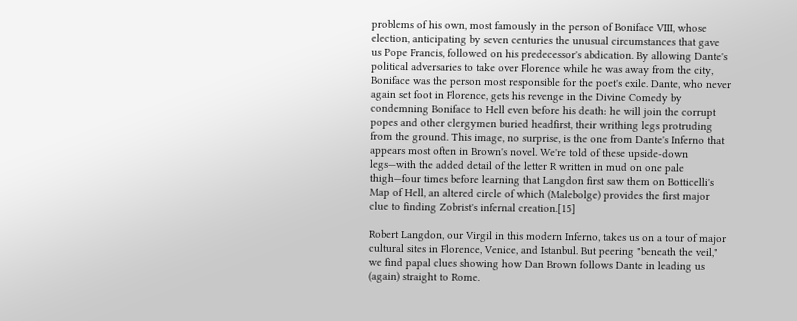problems of his own, most famously in the person of Boniface VIII, whose election, anticipating by seven centuries the unusual circumstances that gave us Pope Francis, followed on his predecessor's abdication. By allowing Dante's political adversaries to take over Florence while he was away from the city, Boniface was the person most responsible for the poet's exile. Dante, who never again set foot in Florence, gets his revenge in the Divine Comedy by condemning Boniface to Hell even before his death: he will join the corrupt popes and other clergymen buried headfirst, their writhing legs protruding from the ground. This image, no surprise, is the one from Dante's Inferno that appears most often in Brown's novel. We're told of these upside-down legs—with the added detail of the letter R written in mud on one pale thigh—four times before learning that Langdon first saw them on Botticelli's Map of Hell, an altered circle of which (Malebolge) provides the first major clue to finding Zobrist's infernal creation.[15]

Robert Langdon, our Virgil in this modern Inferno, takes us on a tour of major cultural sites in Florence, Venice, and Istanbul. But peering "beneath the veil," we find papal clues showing how Dan Brown follows Dante in leading us (again) straight to Rome.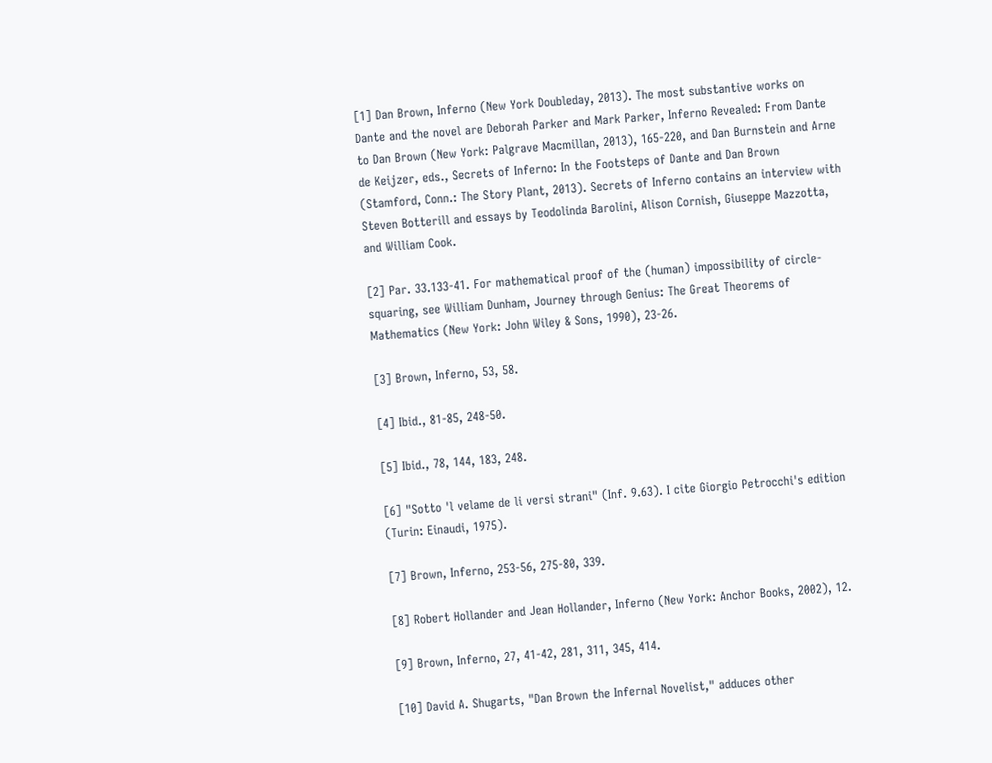[1] Dan Brown, Inferno (New York Doubleday, 2013). The most substantive works on Dante and the novel are Deborah Parker and Mark Parker, Inferno Revealed: From Dante to Dan Brown (New York: Palgrave Macmillan, 2013), 165-220, and Dan Burnstein and Arne de Keijzer, eds., Secrets of Inferno: In the Footsteps of Dante and Dan Brown (Stamford, Conn.: The Story Plant, 2013). Secrets of Inferno contains an interview with Steven Botterill and essays by Teodolinda Barolini, Alison Cornish, Giuseppe Mazzotta, and William Cook.

[2] Par. 33.133-41. For mathematical proof of the (human) impossibility of circle-squaring, see William Dunham, Journey through Genius: The Great Theorems of Mathematics (New York: John Wiley & Sons, 1990), 23-26.

[3] Brown, Inferno, 53, 58.

[4] Ibid., 81-85, 248-50.

[5] Ibid., 78, 144, 183, 248.

[6] "Sotto 'l velame de li versi strani" (Inf. 9.63). I cite Giorgio Petrocchi's edition (Turin: Einaudi, 1975).

[7] Brown, Inferno, 253-56, 275-80, 339.

[8] Robert Hollander and Jean Hollander, Inferno (New York: Anchor Books, 2002), 12.

[9] Brown, Inferno, 27, 41-42, 281, 311, 345, 414.

[10] David A. Shugarts, "Dan Brown the Infernal Novelist," adduces other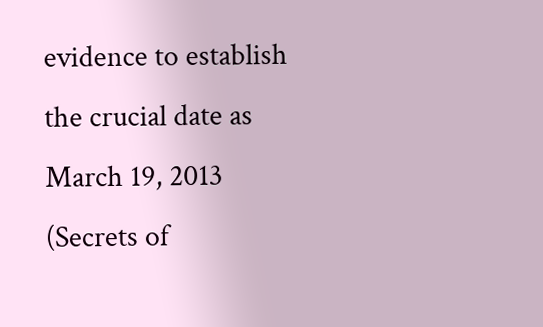evidence to establish the crucial date as March 19, 2013 (Secrets of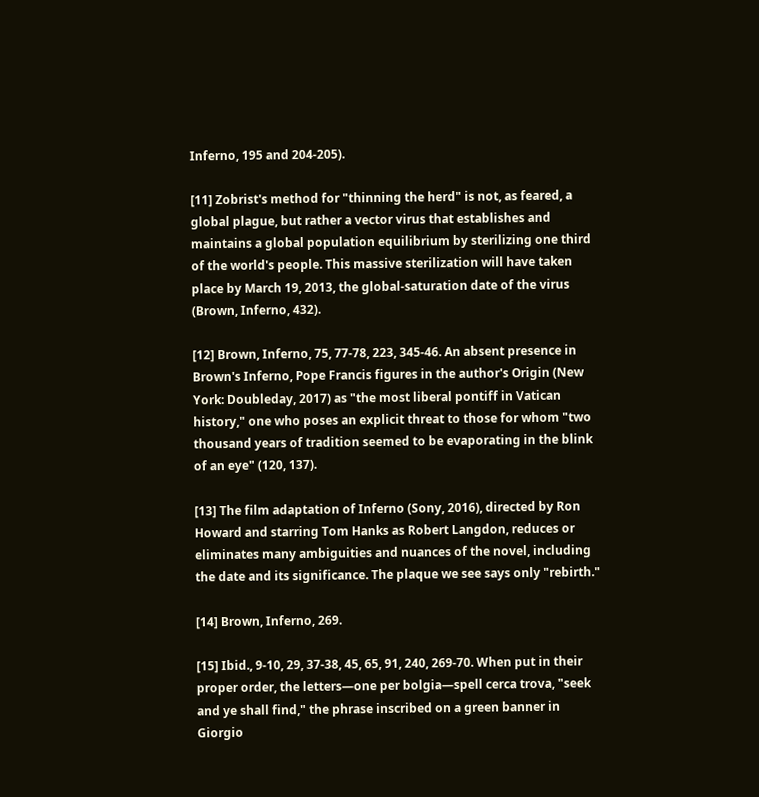Inferno, 195 and 204-205).

[11] Zobrist's method for "thinning the herd" is not, as feared, a global plague, but rather a vector virus that establishes and maintains a global population equilibrium by sterilizing one third of the world's people. This massive sterilization will have taken place by March 19, 2013, the global-saturation date of the virus (Brown, Inferno, 432).

[12] Brown, Inferno, 75, 77-78, 223, 345-46. An absent presence in Brown's Inferno, Pope Francis figures in the author's Origin (New York: Doubleday, 2017) as "the most liberal pontiff in Vatican history," one who poses an explicit threat to those for whom "two thousand years of tradition seemed to be evaporating in the blink of an eye" (120, 137).

[13] The film adaptation of Inferno (Sony, 2016), directed by Ron Howard and starring Tom Hanks as Robert Langdon, reduces or eliminates many ambiguities and nuances of the novel, including the date and its significance. The plaque we see says only "rebirth."

[14] Brown, Inferno, 269.

[15] Ibid., 9-10, 29, 37-38, 45, 65, 91, 240, 269-70. When put in their proper order, the letters—one per bolgia—spell cerca trova, "seek and ye shall find," the phrase inscribed on a green banner in Giorgio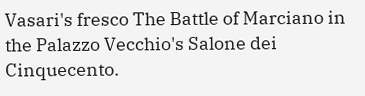Vasari's fresco The Battle of Marciano in the Palazzo Vecchio's Salone dei Cinquecento.